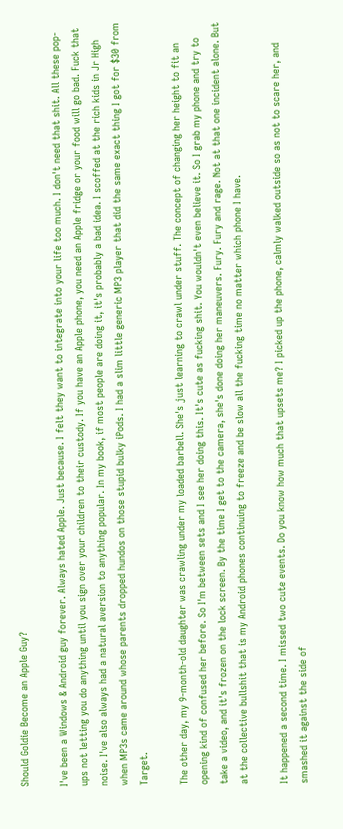Should Goldie Become an Apple Guy?

I've been a Windows & Android guy forever. Always hated Apple. Just because. I felt they want to integrate into your life too much. I don't need that shit. All these pop-ups not letting you do anything until you sign over your children to their custody. If you have an Apple phone, you need an Apple fridge or your food will go bad. Fuck that noise. I've also always had a natural aversion to anything popular. In my book, if most people are doing it, it's probably a bad idea. I scoffed at the rich kids in Jr High when MP3s came around whose parents dropped hundos on those stupid bulky iPods. I had a slim little generic MP3 player that did the same exact thing I got for $30 from Target.

The other day, my 9-month-old daughter was crawling under my loaded barbell. She's just learning to crawl under stuff. The concept of changing her height to fit an opening kind of confused her before. So I'm between sets and I see her doing this. It's cute as fucking shit. You wouldn't even believe it. So I grab my phone and try to take a video, and it's frozen on the lock screen. By the time I get to the camera, she's done doing her maneuvers. Fury. Fury and rage. Not at that one incident alone. But at the collective bullshit that is my Android phones continuing to freeze and be slow all the fucking time no matter which phone I have.

It happened a second time. I missed two cute events. Do you know how much that upsets me? I picked up the phone, calmly walked outside so as not to scare her, and smashed it against the side of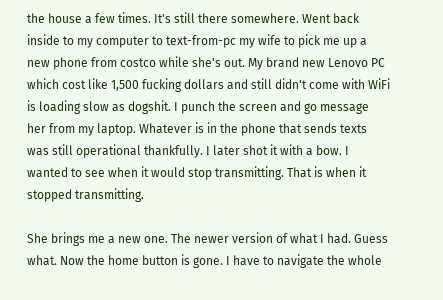the house a few times. It's still there somewhere. Went back inside to my computer to text-from-pc my wife to pick me up a new phone from costco while she's out. My brand new Lenovo PC which cost like 1,500 fucking dollars and still didn't come with WiFi is loading slow as dogshit. I punch the screen and go message her from my laptop. Whatever is in the phone that sends texts was still operational thankfully. I later shot it with a bow. I wanted to see when it would stop transmitting. That is when it stopped transmitting.

She brings me a new one. The newer version of what I had. Guess what. Now the home button is gone. I have to navigate the whole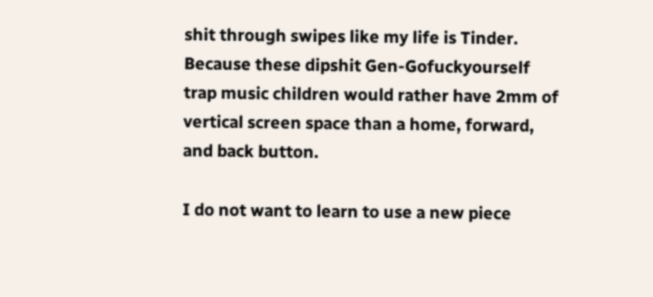shit through swipes like my life is Tinder. Because these dipshit Gen-Gofuckyourself trap music children would rather have 2mm of vertical screen space than a home, forward, and back button.

I do not want to learn to use a new piece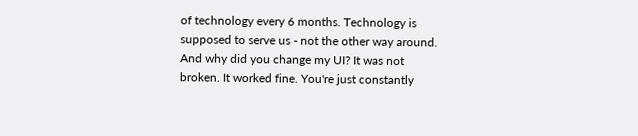of technology every 6 months. Technology is supposed to serve us - not the other way around. And why did you change my UI? It was not broken. It worked fine. You're just constantly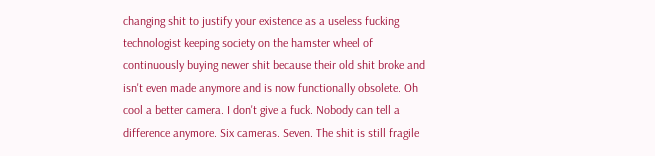changing shit to justify your existence as a useless fucking technologist keeping society on the hamster wheel of continuously buying newer shit because their old shit broke and isn't even made anymore and is now functionally obsolete. Oh cool a better camera. I don't give a fuck. Nobody can tell a difference anymore. Six cameras. Seven. The shit is still fragile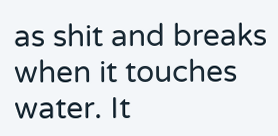as shit and breaks when it touches water. It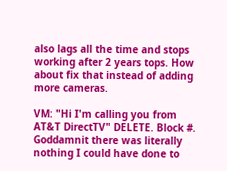also lags all the time and stops working after 2 years tops. How about fix that instead of adding more cameras.

VM: "Hi I'm calling you from AT&T DirectTV" DELETE. Block #. Goddamnit there was literally nothing I could have done to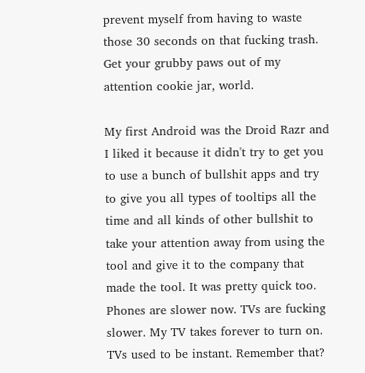prevent myself from having to waste those 30 seconds on that fucking trash. Get your grubby paws out of my attention cookie jar, world.

My first Android was the Droid Razr and I liked it because it didn't try to get you to use a bunch of bullshit apps and try to give you all types of tooltips all the time and all kinds of other bullshit to take your attention away from using the tool and give it to the company that made the tool. It was pretty quick too. Phones are slower now. TVs are fucking slower. My TV takes forever to turn on. TVs used to be instant. Remember that?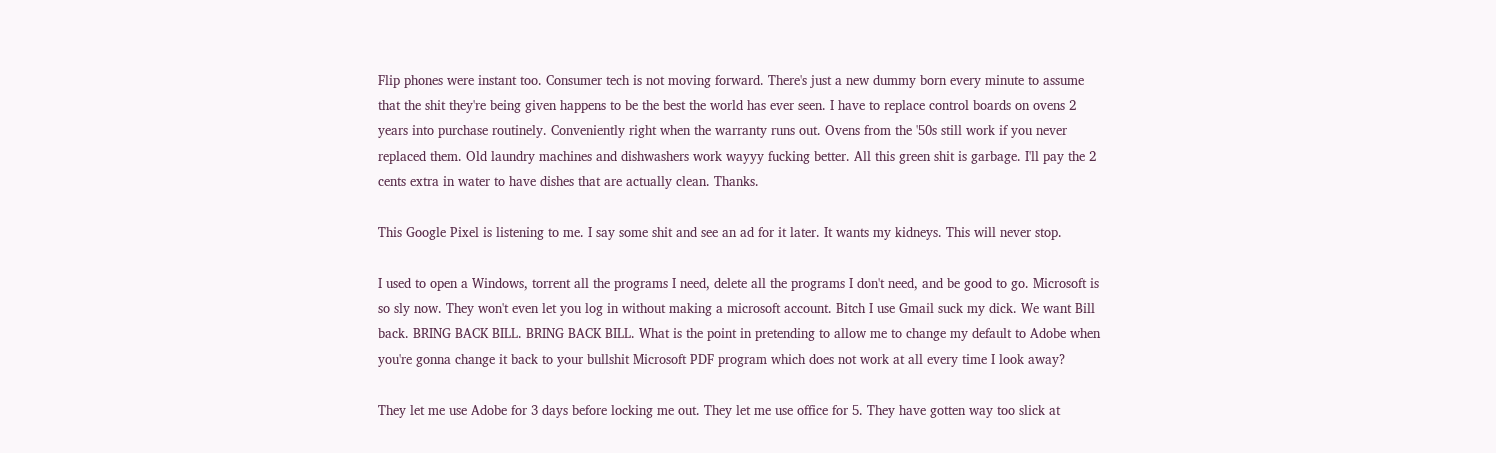Flip phones were instant too. Consumer tech is not moving forward. There's just a new dummy born every minute to assume that the shit they're being given happens to be the best the world has ever seen. I have to replace control boards on ovens 2 years into purchase routinely. Conveniently right when the warranty runs out. Ovens from the '50s still work if you never replaced them. Old laundry machines and dishwashers work wayyy fucking better. All this green shit is garbage. I'll pay the 2 cents extra in water to have dishes that are actually clean. Thanks.

This Google Pixel is listening to me. I say some shit and see an ad for it later. It wants my kidneys. This will never stop.

I used to open a Windows, torrent all the programs I need, delete all the programs I don't need, and be good to go. Microsoft is so sly now. They won't even let you log in without making a microsoft account. Bitch I use Gmail suck my dick. We want Bill back. BRING BACK BILL. BRING BACK BILL. What is the point in pretending to allow me to change my default to Adobe when you're gonna change it back to your bullshit Microsoft PDF program which does not work at all every time I look away?

They let me use Adobe for 3 days before locking me out. They let me use office for 5. They have gotten way too slick at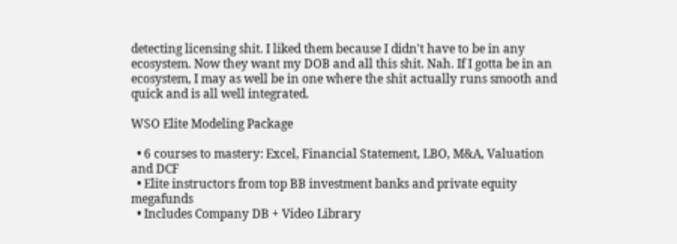detecting licensing shit. I liked them because I didn't have to be in any ecosystem. Now they want my DOB and all this shit. Nah. If I gotta be in an ecosystem, I may as well be in one where the shit actually runs smooth and quick and is all well integrated.

WSO Elite Modeling Package

  • 6 courses to mastery: Excel, Financial Statement, LBO, M&A, Valuation and DCF
  • Elite instructors from top BB investment banks and private equity megafunds
  • Includes Company DB + Video Library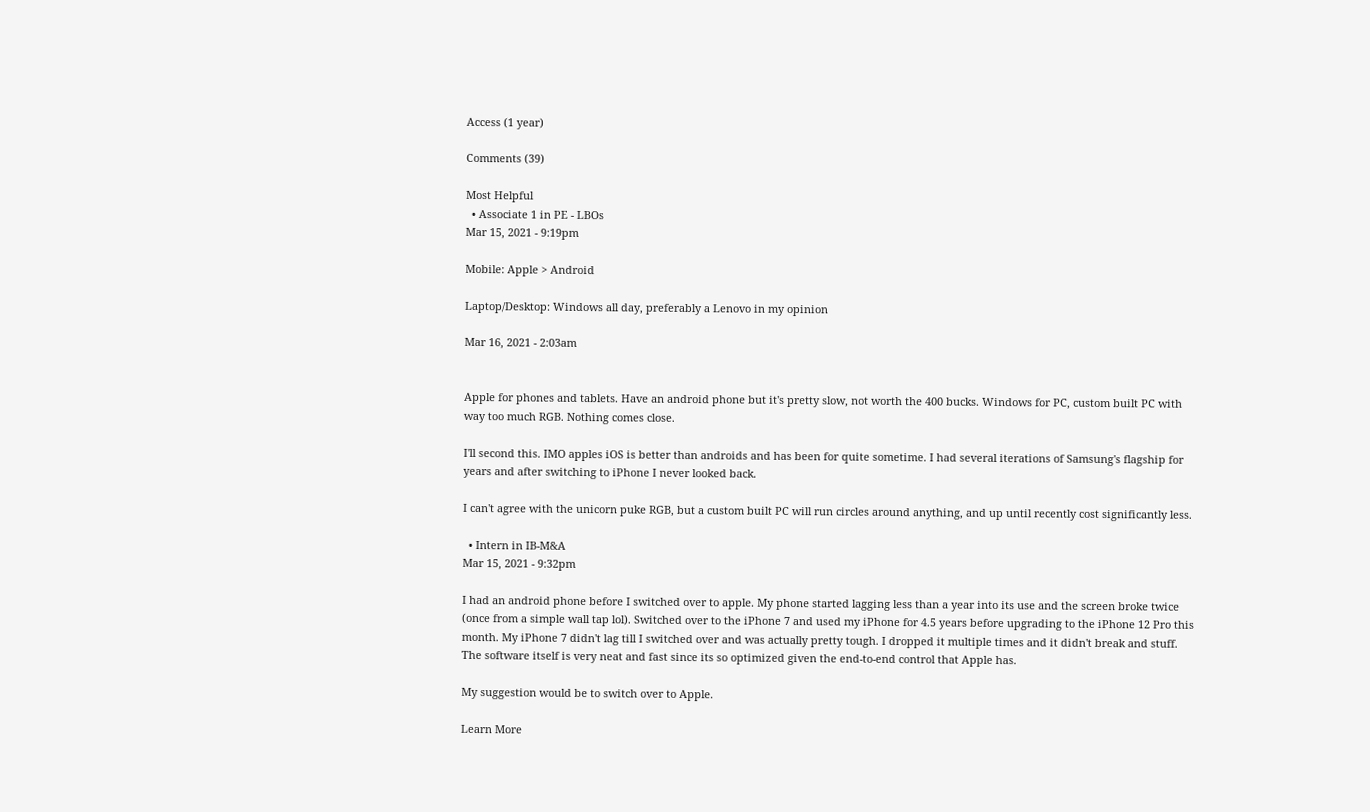Access (1 year)

Comments (39)

Most Helpful
  • Associate 1 in PE - LBOs
Mar 15, 2021 - 9:19pm

Mobile: Apple > Android

Laptop/Desktop: Windows all day, preferably a Lenovo in my opinion

Mar 16, 2021 - 2:03am


Apple for phones and tablets. Have an android phone but it's pretty slow, not worth the 400 bucks. Windows for PC, custom built PC with way too much RGB. Nothing comes close.

I'll second this. IMO apples iOS is better than androids and has been for quite sometime. I had several iterations of Samsung's flagship for years and after switching to iPhone I never looked back.

I can't agree with the unicorn puke RGB, but a custom built PC will run circles around anything, and up until recently cost significantly less.

  • Intern in IB-M&A
Mar 15, 2021 - 9:32pm

I had an android phone before I switched over to apple. My phone started lagging less than a year into its use and the screen broke twice (once from a simple wall tap lol). Switched over to the iPhone 7 and used my iPhone for 4.5 years before upgrading to the iPhone 12 Pro this month. My iPhone 7 didn't lag till I switched over and was actually pretty tough. I dropped it multiple times and it didn't break and stuff. The software itself is very neat and fast since its so optimized given the end-to-end control that Apple has.

My suggestion would be to switch over to Apple.

Learn More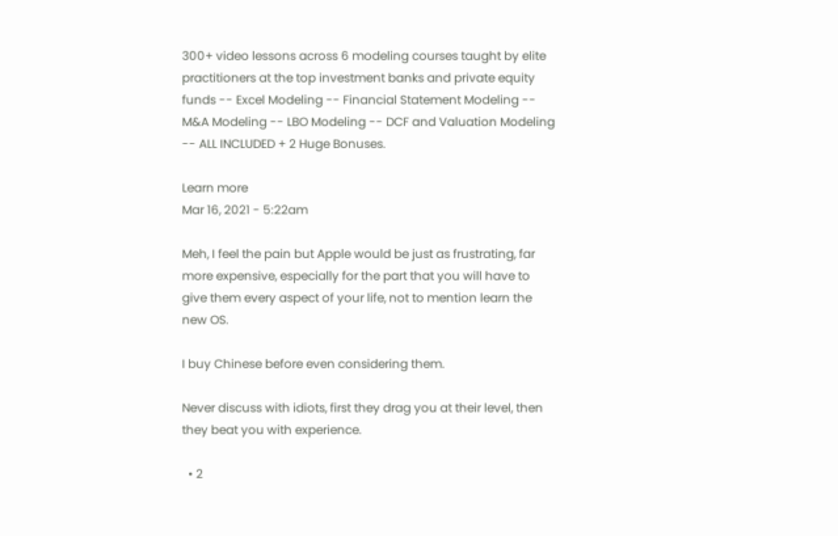300+ video lessons across 6 modeling courses taught by elite practitioners at the top investment banks and private equity funds -- Excel Modeling -- Financial Statement Modeling -- M&A Modeling -- LBO Modeling -- DCF and Valuation Modeling -- ALL INCLUDED + 2 Huge Bonuses.

Learn more
Mar 16, 2021 - 5:22am

Meh, I feel the pain but Apple would be just as frustrating, far more expensive, especially for the part that you will have to give them every aspect of your life, not to mention learn the new OS.

I buy Chinese before even considering them.

Never discuss with idiots, first they drag you at their level, then they beat you with experience.

  • 2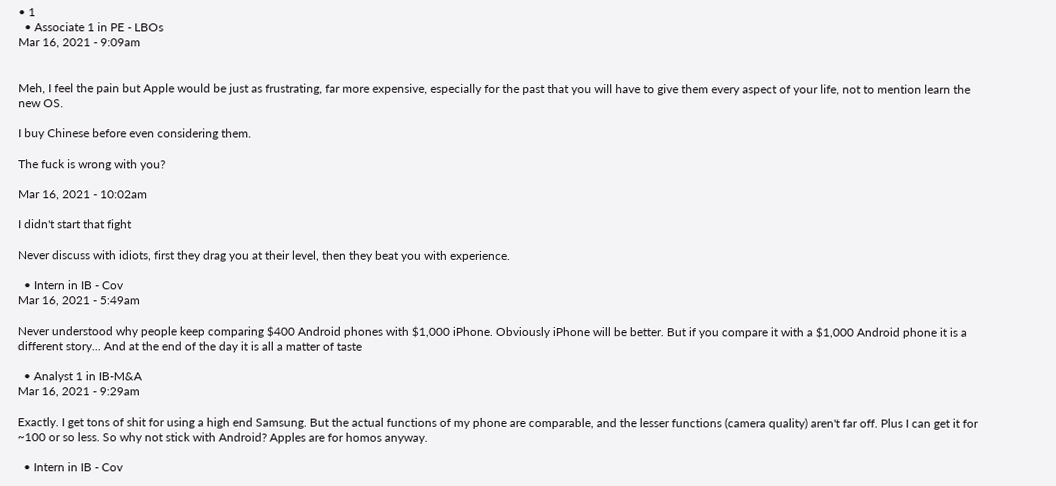• 1
  • Associate 1 in PE - LBOs
Mar 16, 2021 - 9:09am


Meh, I feel the pain but Apple would be just as frustrating, far more expensive, especially for the past that you will have to give them every aspect of your life, not to mention learn the new OS.

I buy Chinese before even considering them.

The fuck is wrong with you?

Mar 16, 2021 - 10:02am

I didn't start that fight

Never discuss with idiots, first they drag you at their level, then they beat you with experience.

  • Intern in IB - Cov
Mar 16, 2021 - 5:49am

Never understood why people keep comparing $400 Android phones with $1,000 iPhone. Obviously iPhone will be better. But if you compare it with a $1,000 Android phone it is a different story... And at the end of the day it is all a matter of taste

  • Analyst 1 in IB-M&A
Mar 16, 2021 - 9:29am

Exactly. I get tons of shit for using a high end Samsung. But the actual functions of my phone are comparable, and the lesser functions (camera quality) aren't far off. Plus I can get it for ~100 or so less. So why not stick with Android? Apples are for homos anyway.

  • Intern in IB - Cov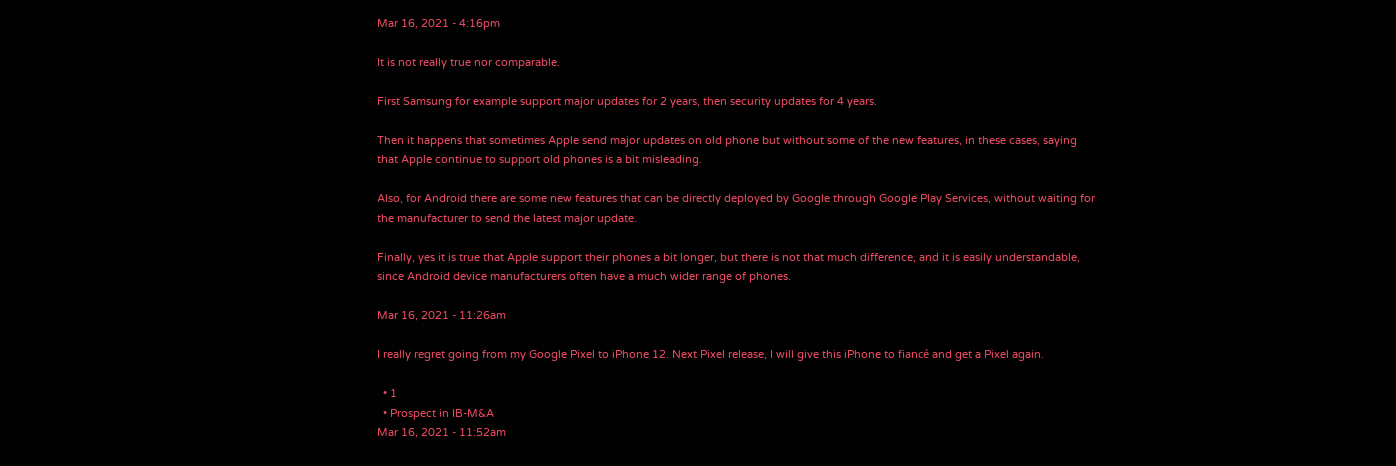Mar 16, 2021 - 4:16pm

It is not really true nor comparable.

First Samsung for example support major updates for 2 years, then security updates for 4 years.

Then it happens that sometimes Apple send major updates on old phone but without some of the new features, in these cases, saying that Apple continue to support old phones is a bit misleading.

Also, for Android there are some new features that can be directly deployed by Google through Google Play Services, without waiting for the manufacturer to send the latest major update.

Finally, yes it is true that Apple support their phones a bit longer, but there is not that much difference, and it is easily understandable, since Android device manufacturers often have a much wider range of phones.

Mar 16, 2021 - 11:26am

I really regret going from my Google Pixel to iPhone 12. Next Pixel release, I will give this iPhone to fiancé and get a Pixel again.

  • 1
  • Prospect in IB-M&A
Mar 16, 2021 - 11:52am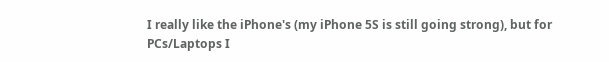I really like the iPhone's (my iPhone 5S is still going strong), but for PCs/Laptops I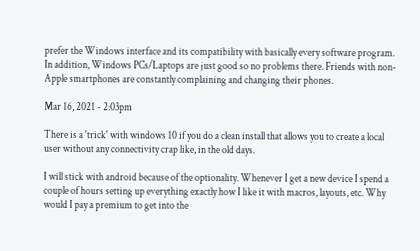prefer the Windows interface and its compatibility with basically every software program. In addition, Windows PCs/Laptops are just good so no problems there. Friends with non-Apple smartphones are constantly complaining and changing their phones.

Mar 16, 2021 - 2:03pm

There is a 'trick' with windows 10 if you do a clean install that allows you to create a local user without any connectivity crap like, in the old days.

I will stick with android because of the optionality. Whenever I get a new device I spend a couple of hours setting up everything exactly how I like it with macros, layouts, etc. Why would I pay a premium to get into the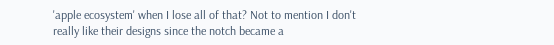'apple ecosystem' when I lose all of that? Not to mention I don't really like their designs since the notch became a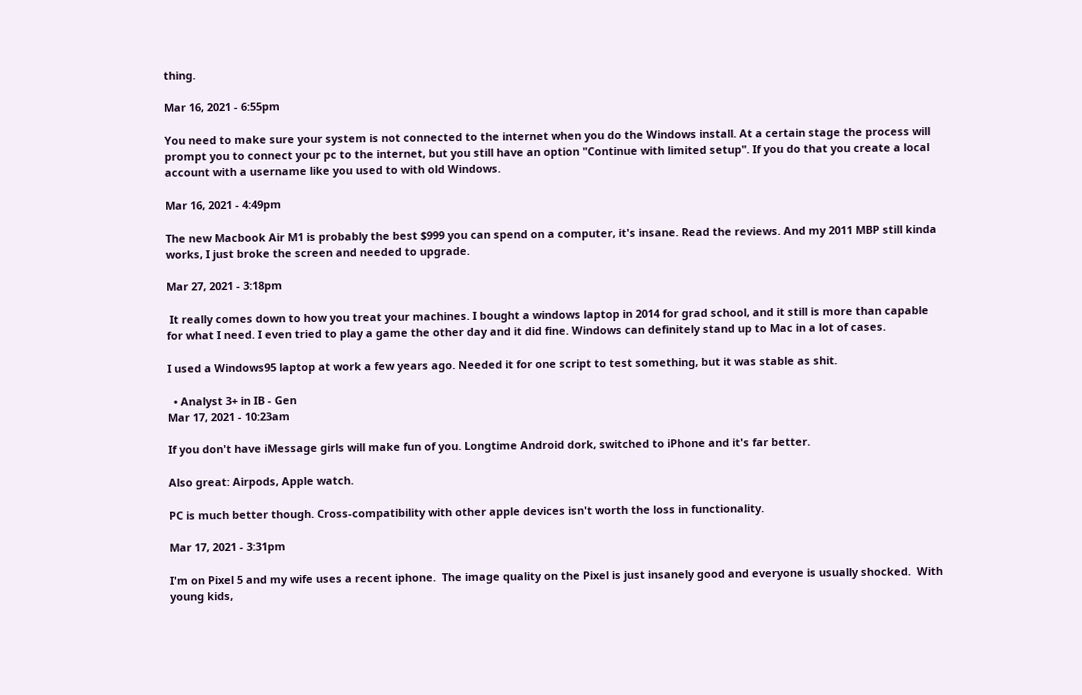thing.

Mar 16, 2021 - 6:55pm

You need to make sure your system is not connected to the internet when you do the Windows install. At a certain stage the process will prompt you to connect your pc to the internet, but you still have an option "Continue with limited setup". If you do that you create a local account with a username like you used to with old Windows.

Mar 16, 2021 - 4:49pm

The new Macbook Air M1 is probably the best $999 you can spend on a computer, it's insane. Read the reviews. And my 2011 MBP still kinda works, I just broke the screen and needed to upgrade.

Mar 27, 2021 - 3:18pm

 It really comes down to how you treat your machines. I bought a windows laptop in 2014 for grad school, and it still is more than capable for what I need. I even tried to play a game the other day and it did fine. Windows can definitely stand up to Mac in a lot of cases.

I used a Windows95 laptop at work a few years ago. Needed it for one script to test something, but it was stable as shit.

  • Analyst 3+ in IB - Gen
Mar 17, 2021 - 10:23am

If you don't have iMessage girls will make fun of you. Longtime Android dork, switched to iPhone and it's far better.

Also great: Airpods, Apple watch.

PC is much better though. Cross-compatibility with other apple devices isn't worth the loss in functionality.

Mar 17, 2021 - 3:31pm

I'm on Pixel 5 and my wife uses a recent iphone.  The image quality on the Pixel is just insanely good and everyone is usually shocked.  With young kids,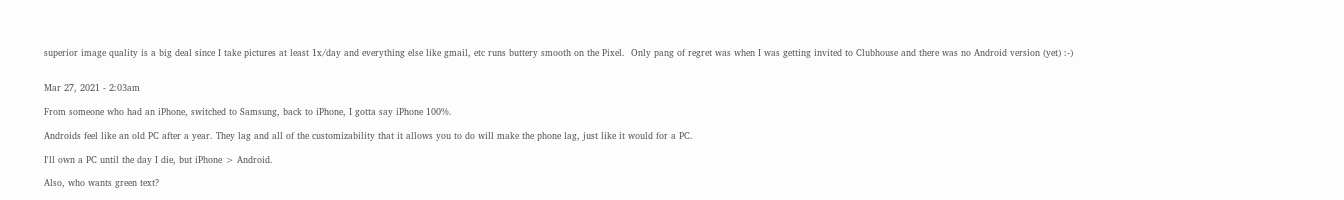superior image quality is a big deal since I take pictures at least 1x/day and everything else like gmail, etc runs buttery smooth on the Pixel.  Only pang of regret was when I was getting invited to Clubhouse and there was no Android version (yet) :-)


Mar 27, 2021 - 2:03am

From someone who had an iPhone, switched to Samsung, back to iPhone, I gotta say iPhone 100%.

Androids feel like an old PC after a year. They lag and all of the customizability that it allows you to do will make the phone lag, just like it would for a PC.

I'll own a PC until the day I die, but iPhone > Android.

Also, who wants green text?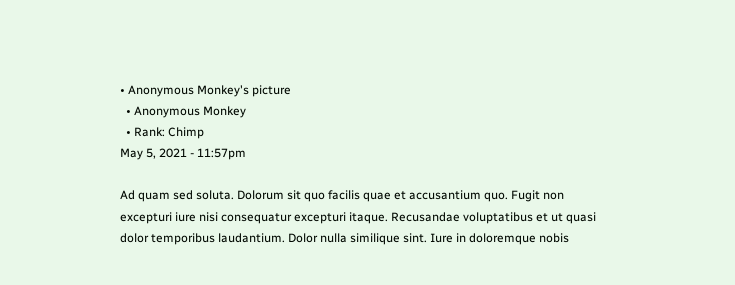• Anonymous Monkey's picture
  • Anonymous Monkey
  • Rank: Chimp
May 5, 2021 - 11:57pm

Ad quam sed soluta. Dolorum sit quo facilis quae et accusantium quo. Fugit non excepturi iure nisi consequatur excepturi itaque. Recusandae voluptatibus et ut quasi dolor temporibus laudantium. Dolor nulla similique sint. Iure in doloremque nobis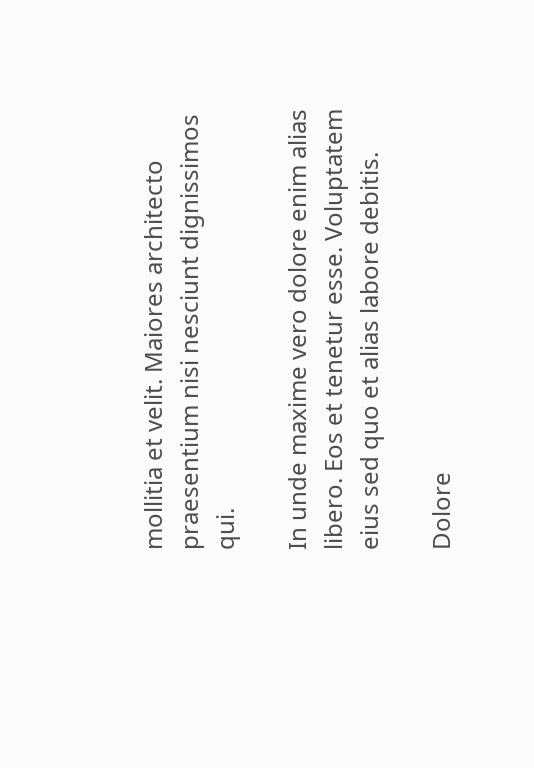mollitia et velit. Maiores architecto praesentium nisi nesciunt dignissimos qui.

In unde maxime vero dolore enim alias libero. Eos et tenetur esse. Voluptatem eius sed quo et alias labore debitis.

Dolore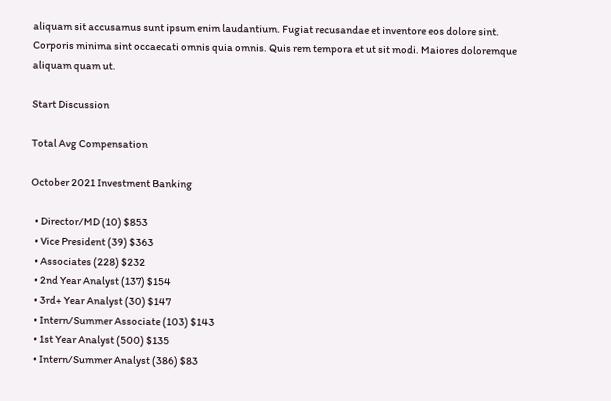aliquam sit accusamus sunt ipsum enim laudantium. Fugiat recusandae et inventore eos dolore sint. Corporis minima sint occaecati omnis quia omnis. Quis rem tempora et ut sit modi. Maiores doloremque aliquam quam ut.

Start Discussion

Total Avg Compensation

October 2021 Investment Banking

  • Director/MD (10) $853
  • Vice President (39) $363
  • Associates (228) $232
  • 2nd Year Analyst (137) $154
  • 3rd+ Year Analyst (30) $147
  • Intern/Summer Associate (103) $143
  • 1st Year Analyst (500) $135
  • Intern/Summer Analyst (386) $83